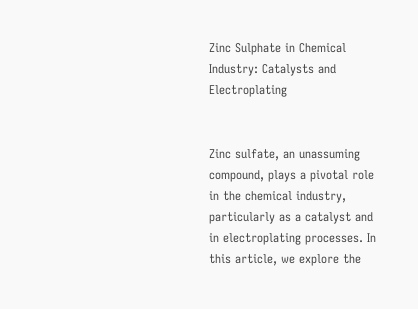Zinc Sulphate in Chemical Industry: Catalysts and Electroplating


Zinc sulfate, an unassuming compound, plays a pivotal role in the chemical industry, particularly as a catalyst and in electroplating processes. In this article, we explore the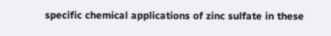specific chemical applications of zinc sulfate in these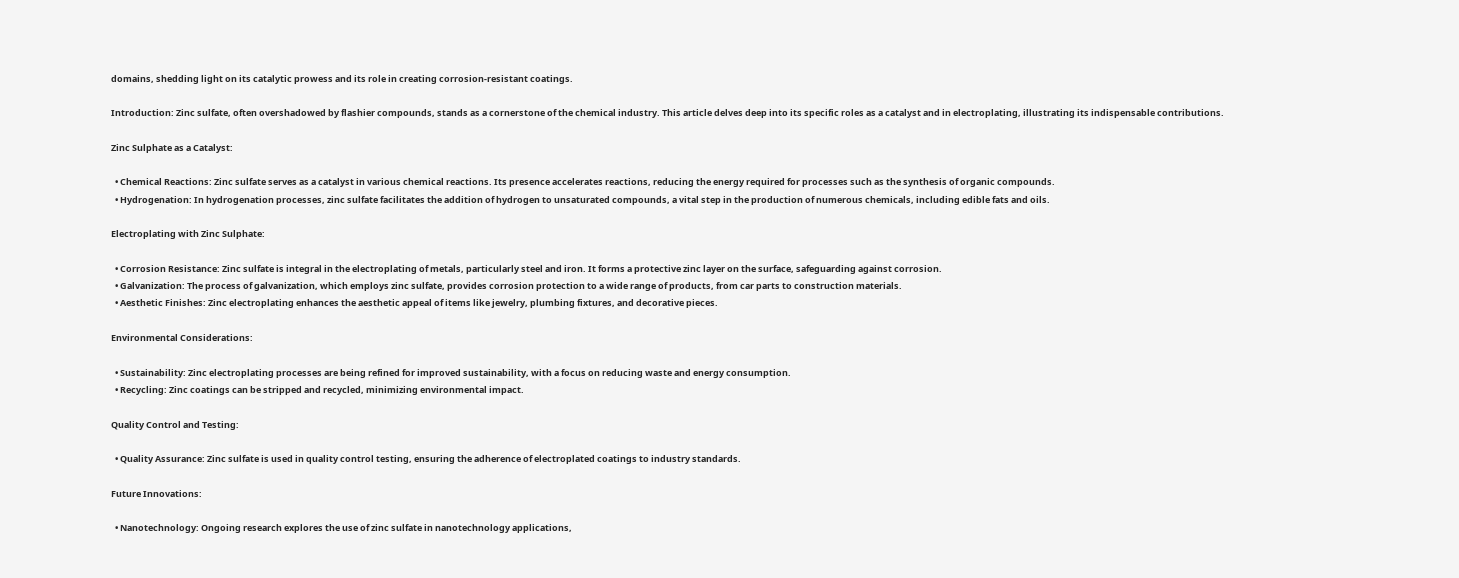domains, shedding light on its catalytic prowess and its role in creating corrosion-resistant coatings.

Introduction: Zinc sulfate, often overshadowed by flashier compounds, stands as a cornerstone of the chemical industry. This article delves deep into its specific roles as a catalyst and in electroplating, illustrating its indispensable contributions.

Zinc Sulphate as a Catalyst:

  • Chemical Reactions: Zinc sulfate serves as a catalyst in various chemical reactions. Its presence accelerates reactions, reducing the energy required for processes such as the synthesis of organic compounds.
  • Hydrogenation: In hydrogenation processes, zinc sulfate facilitates the addition of hydrogen to unsaturated compounds, a vital step in the production of numerous chemicals, including edible fats and oils.

Electroplating with Zinc Sulphate:

  • Corrosion Resistance: Zinc sulfate is integral in the electroplating of metals, particularly steel and iron. It forms a protective zinc layer on the surface, safeguarding against corrosion.
  • Galvanization: The process of galvanization, which employs zinc sulfate, provides corrosion protection to a wide range of products, from car parts to construction materials.
  • Aesthetic Finishes: Zinc electroplating enhances the aesthetic appeal of items like jewelry, plumbing fixtures, and decorative pieces.

Environmental Considerations:

  • Sustainability: Zinc electroplating processes are being refined for improved sustainability, with a focus on reducing waste and energy consumption.
  • Recycling: Zinc coatings can be stripped and recycled, minimizing environmental impact.

Quality Control and Testing:

  • Quality Assurance: Zinc sulfate is used in quality control testing, ensuring the adherence of electroplated coatings to industry standards.

Future Innovations:

  • Nanotechnology: Ongoing research explores the use of zinc sulfate in nanotechnology applications,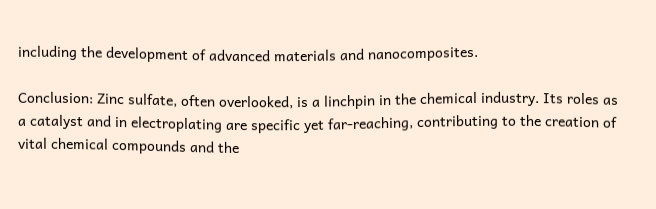including the development of advanced materials and nanocomposites.

Conclusion: Zinc sulfate, often overlooked, is a linchpin in the chemical industry. Its roles as a catalyst and in electroplating are specific yet far-reaching, contributing to the creation of vital chemical compounds and the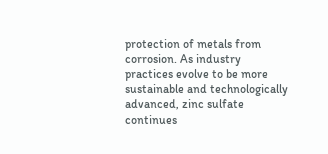protection of metals from corrosion. As industry practices evolve to be more sustainable and technologically advanced, zinc sulfate continues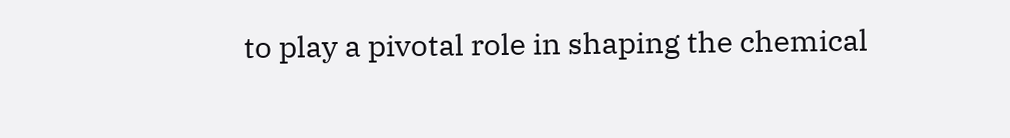to play a pivotal role in shaping the chemical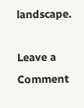landscape.

Leave a Comment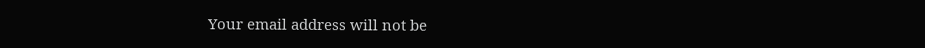Your email address will not be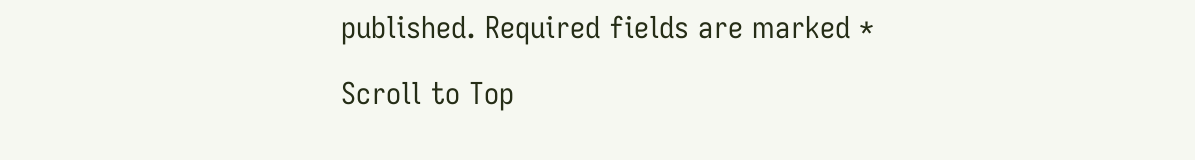published. Required fields are marked *

Scroll to Top